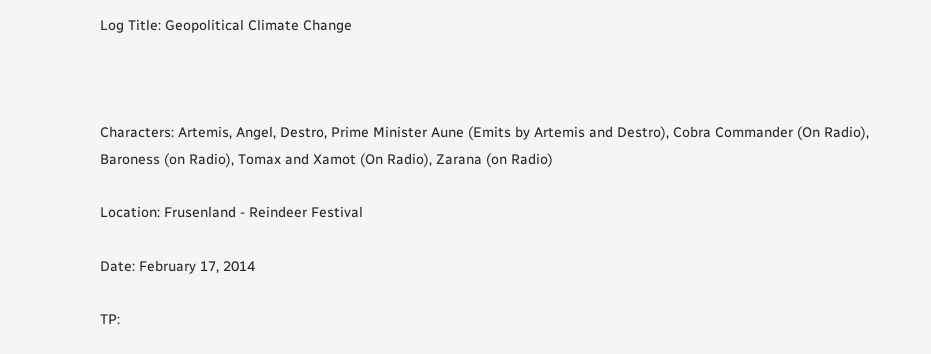Log Title: Geopolitical Climate Change



Characters: Artemis, Angel, Destro, Prime Minister Aune (Emits by Artemis and Destro), Cobra Commander (On Radio), Baroness (on Radio), Tomax and Xamot (On Radio), Zarana (on Radio)

Location: Frusenland - Reindeer Festival

Date: February 17, 2014

TP: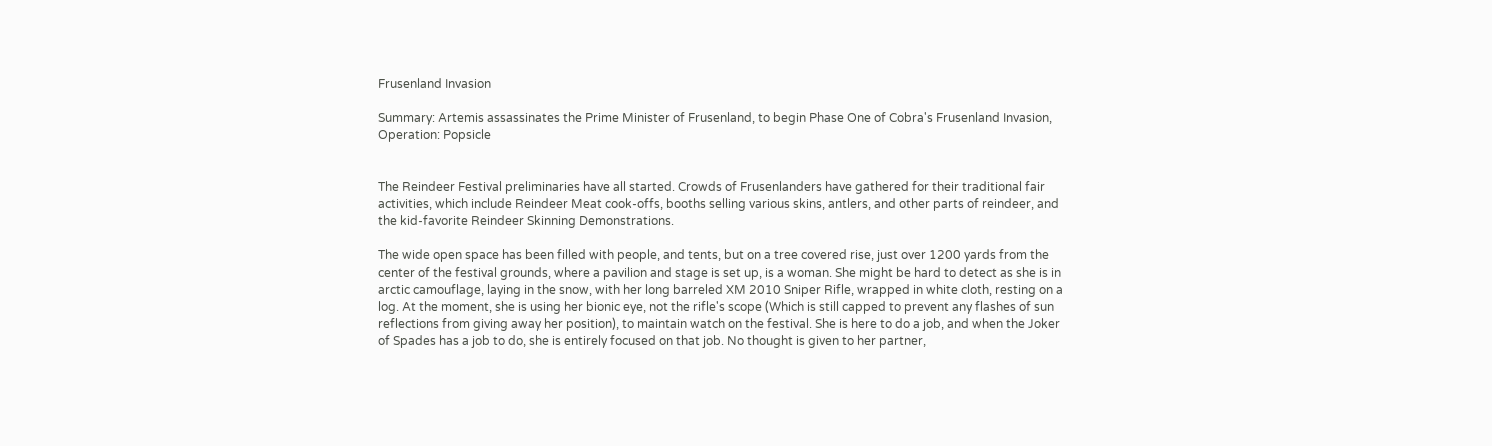Frusenland Invasion

Summary: Artemis assassinates the Prime Minister of Frusenland, to begin Phase One of Cobra's Frusenland Invasion, Operation: Popsicle


The Reindeer Festival preliminaries have all started. Crowds of Frusenlanders have gathered for their traditional fair activities, which include Reindeer Meat cook-offs, booths selling various skins, antlers, and other parts of reindeer, and the kid-favorite Reindeer Skinning Demonstrations.

The wide open space has been filled with people, and tents, but on a tree covered rise, just over 1200 yards from the center of the festival grounds, where a pavilion and stage is set up, is a woman. She might be hard to detect as she is in arctic camouflage, laying in the snow, with her long barreled XM 2010 Sniper Rifle, wrapped in white cloth, resting on a log. At the moment, she is using her bionic eye, not the rifle's scope (Which is still capped to prevent any flashes of sun reflections from giving away her position), to maintain watch on the festival. She is here to do a job, and when the Joker of Spades has a job to do, she is entirely focused on that job. No thought is given to her partner,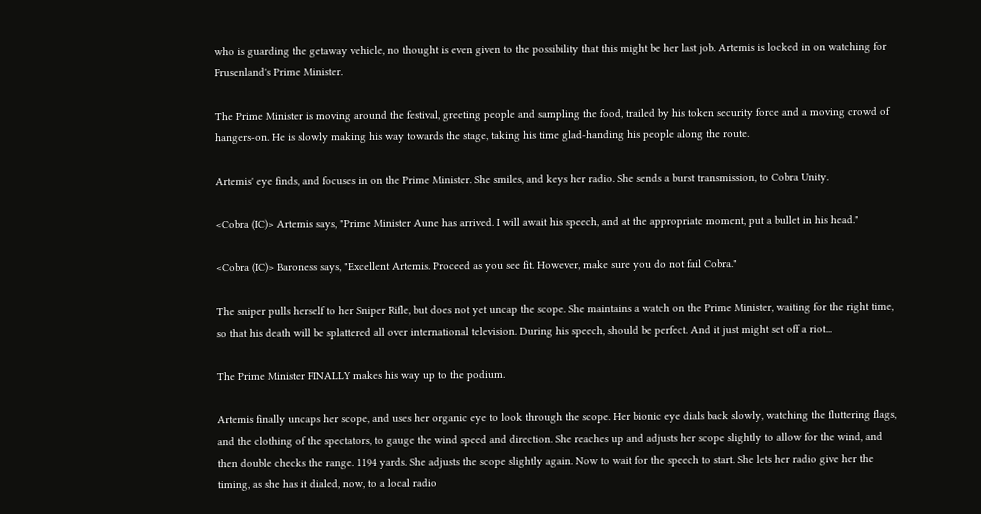who is guarding the getaway vehicle, no thought is even given to the possibility that this might be her last job. Artemis is locked in on watching for Frusenland's Prime Minister.

The Prime Minister is moving around the festival, greeting people and sampling the food, trailed by his token security force and a moving crowd of hangers-on. He is slowly making his way towards the stage, taking his time glad-handing his people along the route.

Artemis' eye finds, and focuses in on the Prime Minister. She smiles, and keys her radio. She sends a burst transmission, to Cobra Unity.

<Cobra (IC)> Artemis says, "Prime Minister Aune has arrived. I will await his speech, and at the appropriate moment, put a bullet in his head."

<Cobra (IC)> Baroness says, "Excellent Artemis. Proceed as you see fit. However, make sure you do not fail Cobra."

The sniper pulls herself to her Sniper Rifle, but does not yet uncap the scope. She maintains a watch on the Prime Minister, waiting for the right time, so that his death will be splattered all over international television. During his speech, should be perfect. And it just might set off a riot...

The Prime Minister FINALLY makes his way up to the podium.

Artemis finally uncaps her scope, and uses her organic eye to look through the scope. Her bionic eye dials back slowly, watching the fluttering flags, and the clothing of the spectators, to gauge the wind speed and direction. She reaches up and adjusts her scope slightly to allow for the wind, and then double checks the range. 1194 yards. She adjusts the scope slightly again. Now to wait for the speech to start. She lets her radio give her the timing, as she has it dialed, now, to a local radio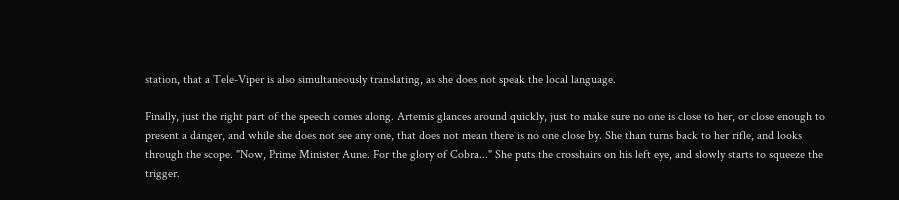station, that a Tele-Viper is also simultaneously translating, as she does not speak the local language.

Finally, just the right part of the speech comes along. Artemis glances around quickly, just to make sure no one is close to her, or close enough to present a danger, and while she does not see any one, that does not mean there is no one close by. She than turns back to her rifle, and looks through the scope. "Now, Prime Minister Aune. For the glory of Cobra..." She puts the crosshairs on his left eye, and slowly starts to squeeze the trigger.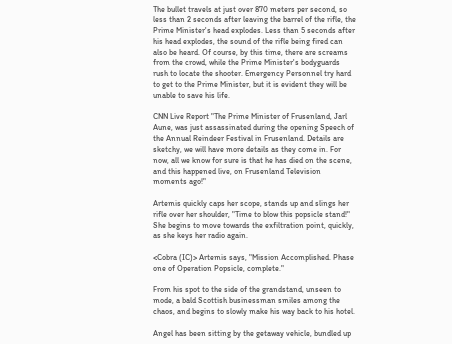The bullet travels at just over 870 meters per second, so less than 2 seconds after leaving the barrel of the rifle, the Prime Minister's head explodes. Less than 5 seconds after his head explodes, the sound of the rifle being fired can also be heard. Of course, by this time, there are screams from the crowd, while the Prime Minister's bodyguards rush to locate the shooter. Emergency Personnel try hard to get to the Prime Minister, but it is evident they will be unable to save his life.

CNN Live Report "The Prime Minister of Frusenland, Jarl Aune, was just assassinated during the opening Speech of the Annual Reindeer Festival in Frusenland. Details are sketchy, we will have more details as they come in. For now, all we know for sure is that he has died on the scene, and this happened live, on Frusenland Television moments ago!"

Artemis quickly caps her scope, stands up and slings her rifle over her shoulder, "Time to blow this popsicle stand!" She begins to move towards the exfiltration point, quickly, as she keys her radio again.

<Cobra (IC)> Artemis says, "Mission Accomplished. Phase one of Operation Popsicle, complete."

From his spot to the side of the grandstand, unseen to mode, a bald Scottish businessman smiles among the chaos, and begins to slowly make his way back to his hotel.

Angel has been sitting by the getaway vehicle, bundled up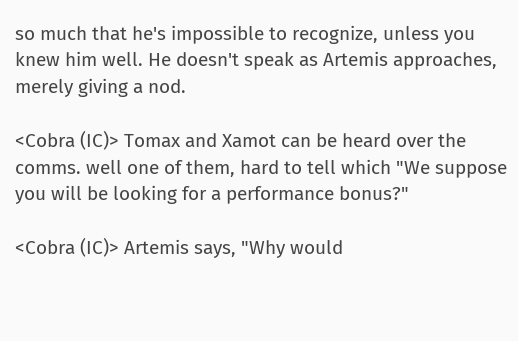so much that he's impossible to recognize, unless you knew him well. He doesn't speak as Artemis approaches, merely giving a nod.

<Cobra (IC)> Tomax and Xamot can be heard over the comms. well one of them, hard to tell which "We suppose you will be looking for a performance bonus?"

<Cobra (IC)> Artemis says, "Why would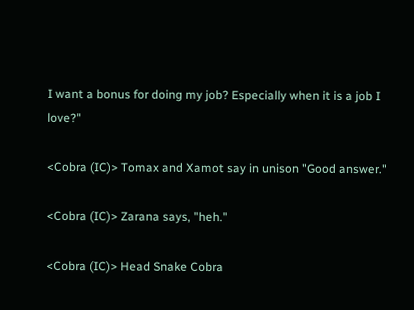I want a bonus for doing my job? Especially when it is a job I love?"

<Cobra (IC)> Tomax and Xamot say in unison "Good answer."

<Cobra (IC)> Zarana says, "heh."

<Cobra (IC)> Head Snake Cobra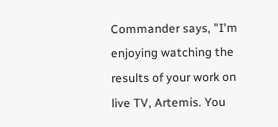Commander says, "I'm enjoying watching the results of your work on live TV, Artemis. You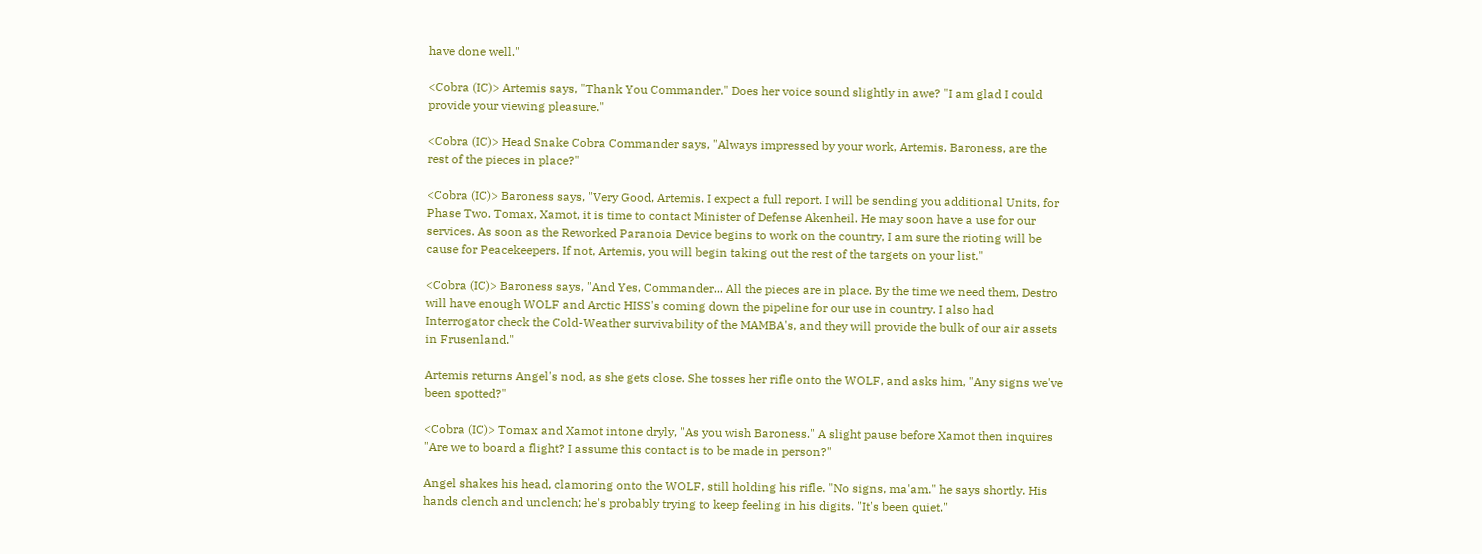have done well."

<Cobra (IC)> Artemis says, "Thank You Commander." Does her voice sound slightly in awe? "I am glad I could provide your viewing pleasure."

<Cobra (IC)> Head Snake Cobra Commander says, "Always impressed by your work, Artemis. Baroness, are the rest of the pieces in place?"

<Cobra (IC)> Baroness says, "Very Good, Artemis. I expect a full report. I will be sending you additional Units, for Phase Two. Tomax, Xamot, it is time to contact Minister of Defense Akenheil. He may soon have a use for our services. As soon as the Reworked Paranoia Device begins to work on the country, I am sure the rioting will be cause for Peacekeepers. If not, Artemis, you will begin taking out the rest of the targets on your list."

<Cobra (IC)> Baroness says, "And Yes, Commander... All the pieces are in place. By the time we need them, Destro will have enough WOLF and Arctic HISS's coming down the pipeline for our use in country. I also had Interrogator check the Cold-Weather survivability of the MAMBA's, and they will provide the bulk of our air assets in Frusenland."

Artemis returns Angel's nod, as she gets close. She tosses her rifle onto the WOLF, and asks him, "Any signs we've been spotted?"

<Cobra (IC)> Tomax and Xamot intone dryly, "As you wish Baroness." A slight pause before Xamot then inquires "Are we to board a flight? I assume this contact is to be made in person?"

Angel shakes his head, clamoring onto the WOLF, still holding his rifle. "No signs, ma'am." he says shortly. His hands clench and unclench; he's probably trying to keep feeling in his digits. "It's been quiet."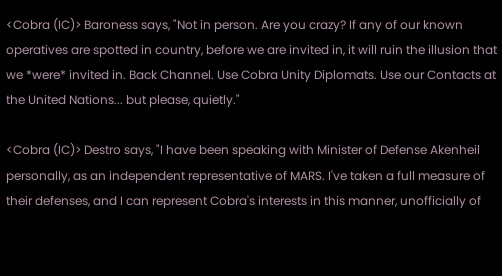<Cobra (IC)> Baroness says, "Not in person. Are you crazy? If any of our known operatives are spotted in country, before we are invited in, it will ruin the illusion that we *were* invited in. Back Channel. Use Cobra Unity Diplomats. Use our Contacts at the United Nations... but please, quietly."

<Cobra (IC)> Destro says, "I have been speaking with Minister of Defense Akenheil personally, as an independent representative of MARS. I've taken a full measure of their defenses, and I can represent Cobra's interests in this manner, unofficially of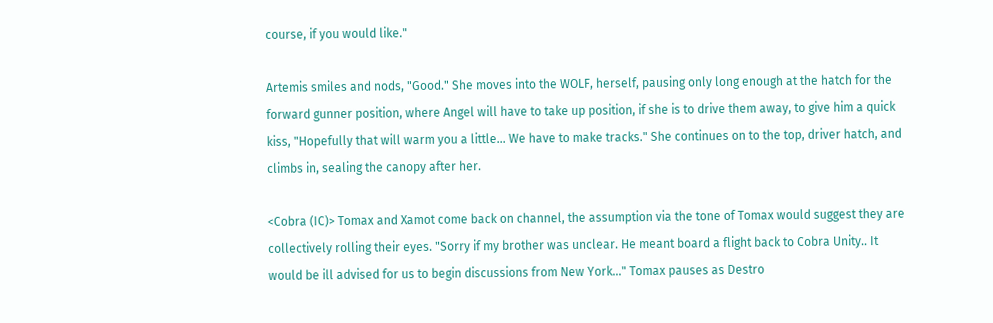course, if you would like."

Artemis smiles and nods, "Good." She moves into the WOLF, herself, pausing only long enough at the hatch for the forward gunner position, where Angel will have to take up position, if she is to drive them away, to give him a quick kiss, "Hopefully that will warm you a little... We have to make tracks." She continues on to the top, driver hatch, and climbs in, sealing the canopy after her.

<Cobra (IC)> Tomax and Xamot come back on channel, the assumption via the tone of Tomax would suggest they are collectively rolling their eyes. "Sorry if my brother was unclear. He meant board a flight back to Cobra Unity.. It would be ill advised for us to begin discussions from New York..." Tomax pauses as Destro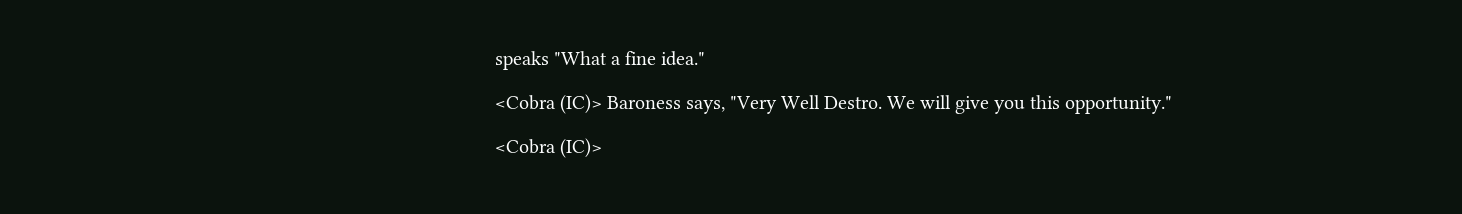speaks "What a fine idea."

<Cobra (IC)> Baroness says, "Very Well Destro. We will give you this opportunity."

<Cobra (IC)>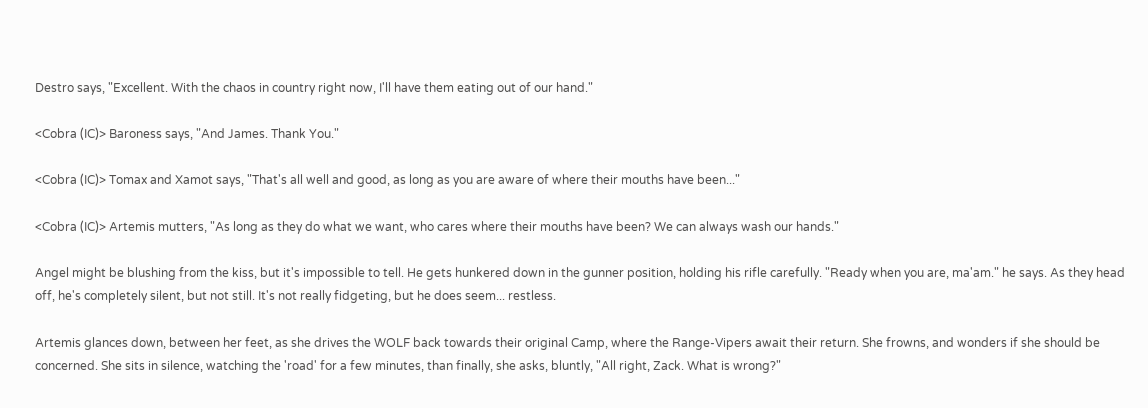Destro says, "Excellent. With the chaos in country right now, I'll have them eating out of our hand."

<Cobra (IC)> Baroness says, "And James. Thank You."

<Cobra (IC)> Tomax and Xamot says, "That's all well and good, as long as you are aware of where their mouths have been..."

<Cobra (IC)> Artemis mutters, "As long as they do what we want, who cares where their mouths have been? We can always wash our hands."

Angel might be blushing from the kiss, but it's impossible to tell. He gets hunkered down in the gunner position, holding his rifle carefully. "Ready when you are, ma'am." he says. As they head off, he's completely silent, but not still. It's not really fidgeting, but he does seem... restless.

Artemis glances down, between her feet, as she drives the WOLF back towards their original Camp, where the Range-Vipers await their return. She frowns, and wonders if she should be concerned. She sits in silence, watching the 'road' for a few minutes, than finally, she asks, bluntly, "All right, Zack. What is wrong?"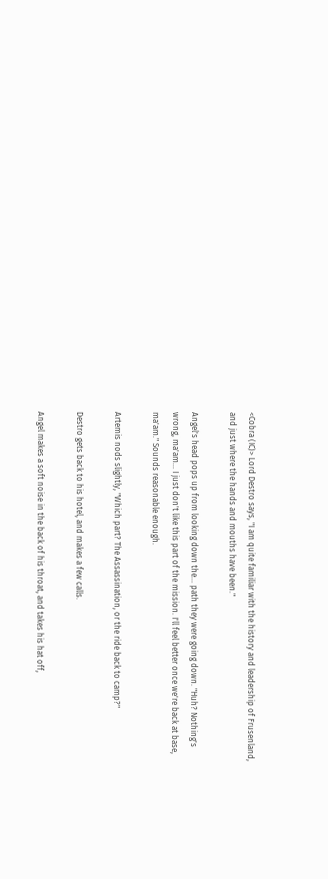<Cobra (IC)> Lord Destro says, "I am quite familiar with the history and leadership of Frusenland, and just where the hands and mouths have been."

Angel's head pops up from looking down the... path they were going down. "Huh? Nothing's wrong, ma'am... I just don't like this part of the mission. I'll feel better once we're back at base, ma'am." Sounds reasonable enough.

Artemis nods slightly, "Which part? The Assassination, or the ride back to camp?"

Destro gets back to his hotel, and makes a few calls.

Angel makes a soft noise in the back of his throat, and takes his hat off,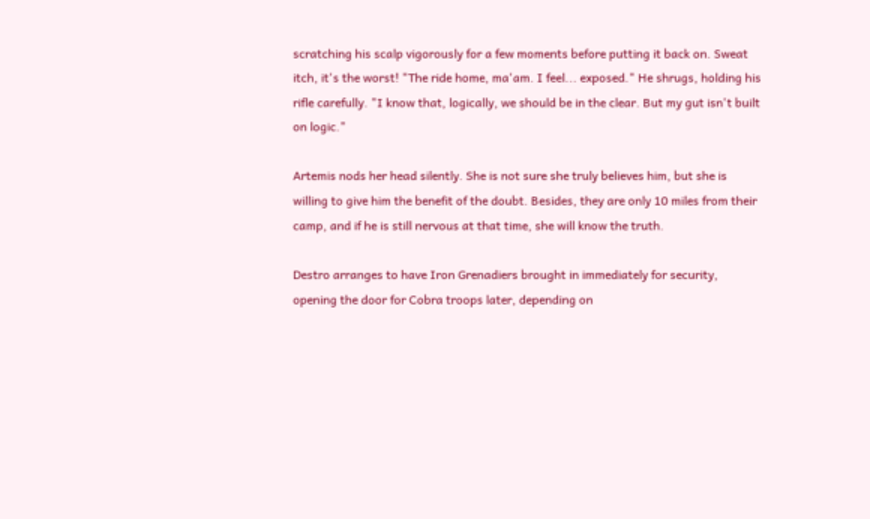scratching his scalp vigorously for a few moments before putting it back on. Sweat itch, it's the worst! "The ride home, ma'am. I feel... exposed." He shrugs, holding his rifle carefully. "I know that, logically, we should be in the clear. But my gut isn't built on logic."

Artemis nods her head silently. She is not sure she truly believes him, but she is willing to give him the benefit of the doubt. Besides, they are only 10 miles from their camp, and if he is still nervous at that time, she will know the truth.

Destro arranges to have Iron Grenadiers brought in immediately for security, opening the door for Cobra troops later, depending on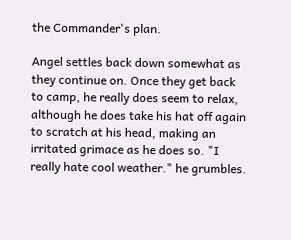the Commander's plan.

Angel settles back down somewhat as they continue on. Once they get back to camp, he really does seem to relax, although he does take his hat off again to scratch at his head, making an irritated grimace as he does so. "I really hate cool weather." he grumbles.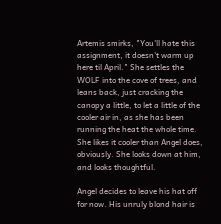Artemis smirks, "You'll hate this assignment, it doesn't warm up here til April." She settles the WOLF into the cove of trees, and leans back, just cracking the canopy a little, to let a little of the cooler air in, as she has been running the heat the whole time. She likes it cooler than Angel does, obviously. She looks down at him, and looks thoughtful.

Angel decides to leave his hat off for now. His unruly blond hair is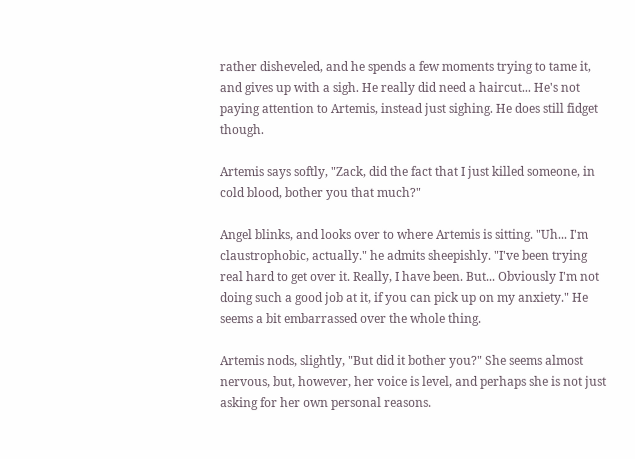rather disheveled, and he spends a few moments trying to tame it, and gives up with a sigh. He really did need a haircut... He's not paying attention to Artemis, instead just sighing. He does still fidget though.

Artemis says softly, "Zack, did the fact that I just killed someone, in cold blood, bother you that much?"

Angel blinks, and looks over to where Artemis is sitting. "Uh... I'm claustrophobic, actually." he admits sheepishly. "I've been trying real hard to get over it. Really, I have been. But... Obviously I'm not doing such a good job at it, if you can pick up on my anxiety." He seems a bit embarrassed over the whole thing.

Artemis nods, slightly, "But did it bother you?" She seems almost nervous, but, however, her voice is level, and perhaps she is not just asking for her own personal reasons.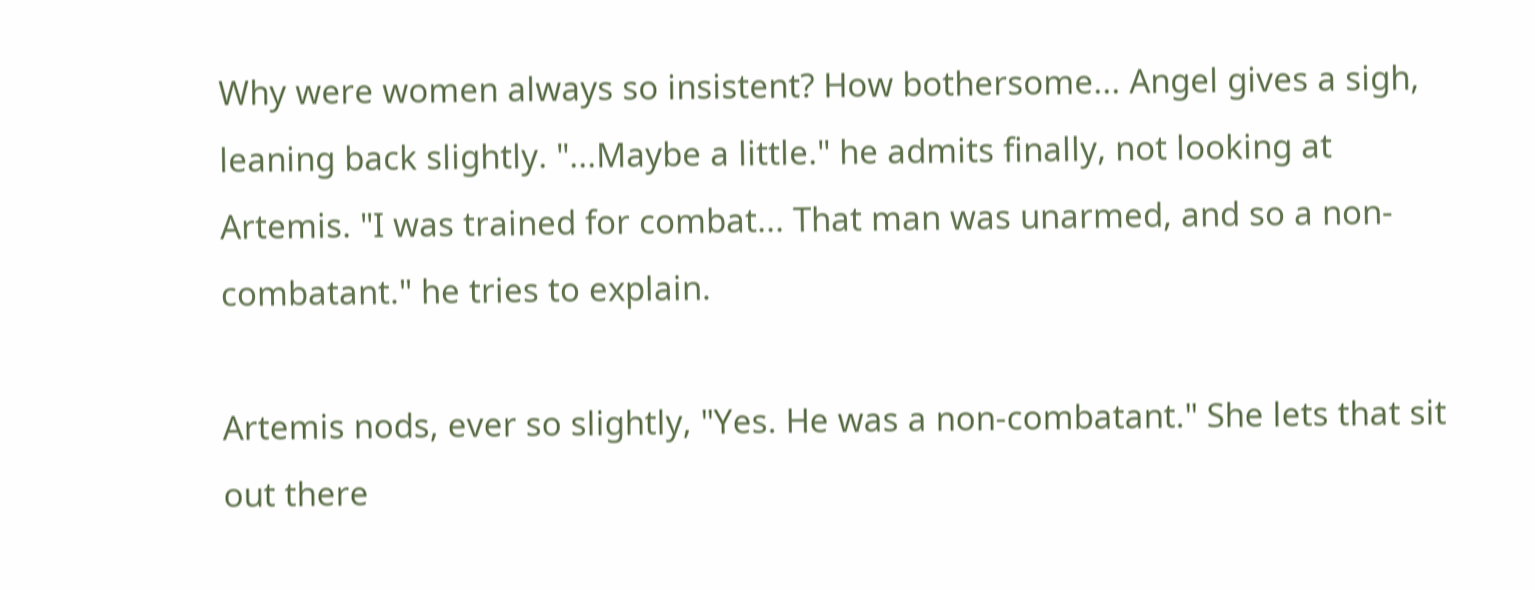Why were women always so insistent? How bothersome... Angel gives a sigh, leaning back slightly. "...Maybe a little." he admits finally, not looking at Artemis. "I was trained for combat... That man was unarmed, and so a non-combatant." he tries to explain.

Artemis nods, ever so slightly, "Yes. He was a non-combatant." She lets that sit out there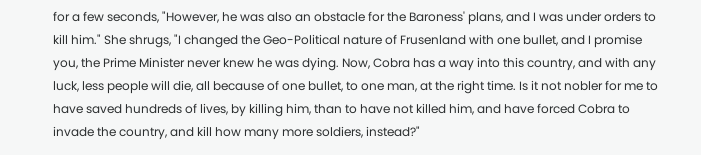for a few seconds, "However, he was also an obstacle for the Baroness' plans, and I was under orders to kill him." She shrugs, "I changed the Geo-Political nature of Frusenland with one bullet, and I promise you, the Prime Minister never knew he was dying. Now, Cobra has a way into this country, and with any luck, less people will die, all because of one bullet, to one man, at the right time. Is it not nobler for me to have saved hundreds of lives, by killing him, than to have not killed him, and have forced Cobra to invade the country, and kill how many more soldiers, instead?"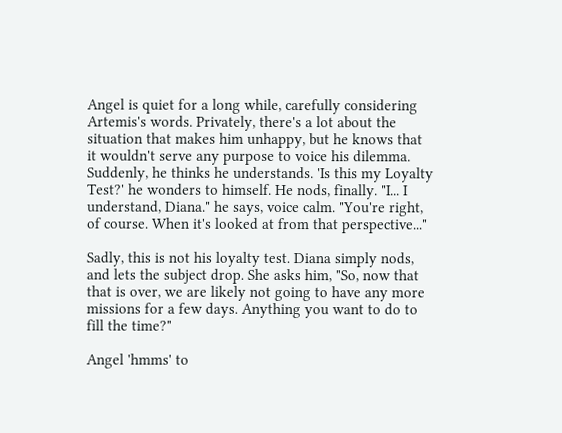Angel is quiet for a long while, carefully considering Artemis's words. Privately, there's a lot about the situation that makes him unhappy, but he knows that it wouldn't serve any purpose to voice his dilemma. Suddenly, he thinks he understands. 'Is this my Loyalty Test?' he wonders to himself. He nods, finally. "I... I understand, Diana." he says, voice calm. "You're right, of course. When it's looked at from that perspective..."

Sadly, this is not his loyalty test. Diana simply nods, and lets the subject drop. She asks him, "So, now that that is over, we are likely not going to have any more missions for a few days. Anything you want to do to fill the time?"

Angel 'hmms' to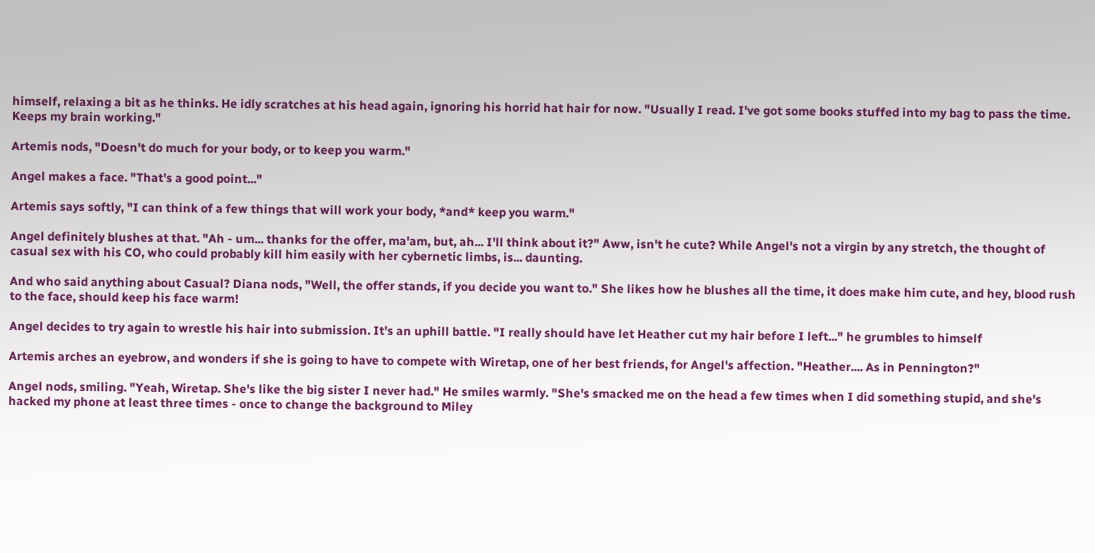himself, relaxing a bit as he thinks. He idly scratches at his head again, ignoring his horrid hat hair for now. "Usually I read. I've got some books stuffed into my bag to pass the time. Keeps my brain working."

Artemis nods, "Doesn't do much for your body, or to keep you warm."

Angel makes a face. "That's a good point..."

Artemis says softly, "I can think of a few things that will work your body, *and* keep you warm."

Angel definitely blushes at that. "Ah - um... thanks for the offer, ma'am, but, ah... I'll think about it?" Aww, isn't he cute? While Angel's not a virgin by any stretch, the thought of casual sex with his CO, who could probably kill him easily with her cybernetic limbs, is... daunting.

And who said anything about Casual? Diana nods, "Well, the offer stands, if you decide you want to." She likes how he blushes all the time, it does make him cute, and hey, blood rush to the face, should keep his face warm!

Angel decides to try again to wrestle his hair into submission. It's an uphill battle. "I really should have let Heather cut my hair before I left..." he grumbles to himself

Artemis arches an eyebrow, and wonders if she is going to have to compete with Wiretap, one of her best friends, for Angel's affection. "Heather.... As in Pennington?"

Angel nods, smiling. "Yeah, Wiretap. She's like the big sister I never had." He smiles warmly. "She's smacked me on the head a few times when I did something stupid, and she's hacked my phone at least three times - once to change the background to Miley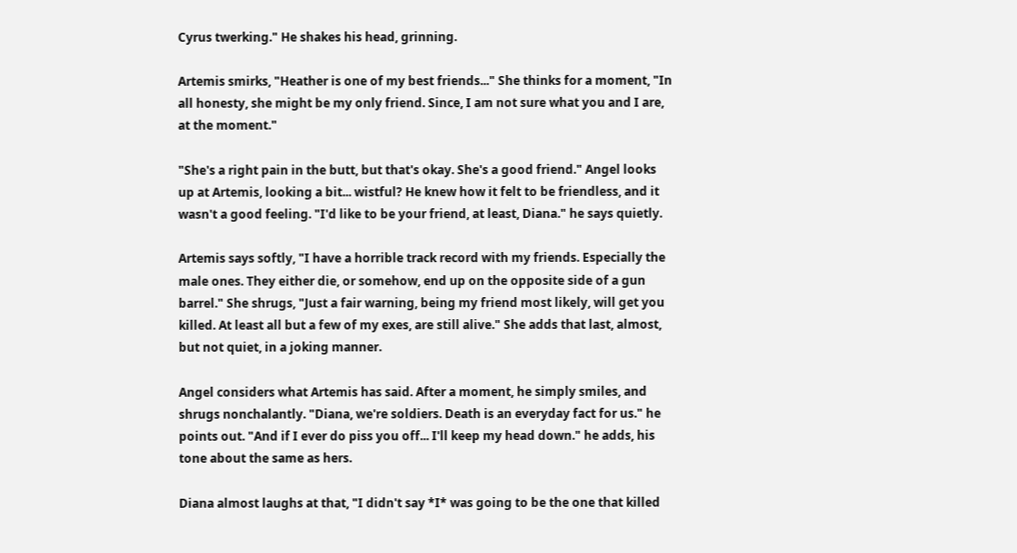Cyrus twerking." He shakes his head, grinning.

Artemis smirks, "Heather is one of my best friends..." She thinks for a moment, "In all honesty, she might be my only friend. Since, I am not sure what you and I are, at the moment."

"She's a right pain in the butt, but that's okay. She's a good friend." Angel looks up at Artemis, looking a bit... wistful? He knew how it felt to be friendless, and it wasn't a good feeling. "I'd like to be your friend, at least, Diana." he says quietly.

Artemis says softly, "I have a horrible track record with my friends. Especially the male ones. They either die, or somehow, end up on the opposite side of a gun barrel." She shrugs, "Just a fair warning, being my friend most likely, will get you killed. At least all but a few of my exes, are still alive." She adds that last, almost, but not quiet, in a joking manner.

Angel considers what Artemis has said. After a moment, he simply smiles, and shrugs nonchalantly. "Diana, we're soldiers. Death is an everyday fact for us." he points out. "And if I ever do piss you off... I'll keep my head down." he adds, his tone about the same as hers.

Diana almost laughs at that, "I didn't say *I* was going to be the one that killed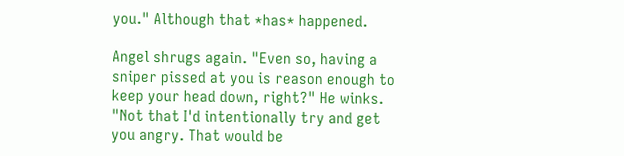you." Although that *has* happened.

Angel shrugs again. "Even so, having a sniper pissed at you is reason enough to keep your head down, right?" He winks. "Not that I'd intentionally try and get you angry. That would be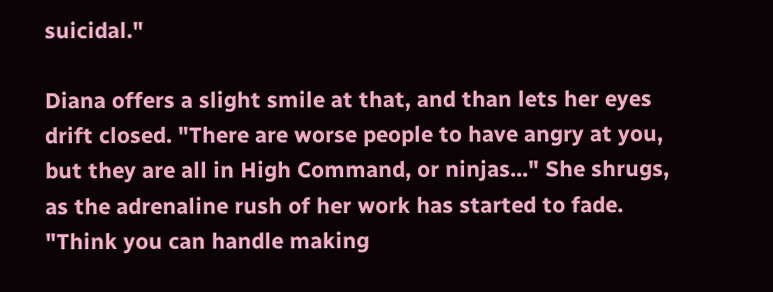suicidal."

Diana offers a slight smile at that, and than lets her eyes drift closed. "There are worse people to have angry at you, but they are all in High Command, or ninjas..." She shrugs, as the adrenaline rush of her work has started to fade. "Think you can handle making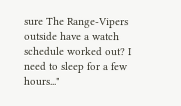sure The Range-Vipers outside have a watch schedule worked out? I need to sleep for a few hours..."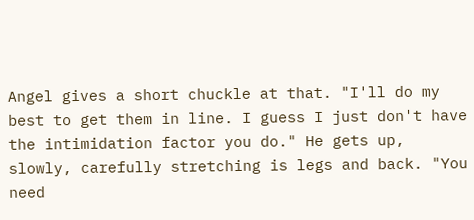Angel gives a short chuckle at that. "I'll do my best to get them in line. I guess I just don't have the intimidation factor you do." He gets up, slowly, carefully stretching is legs and back. "You need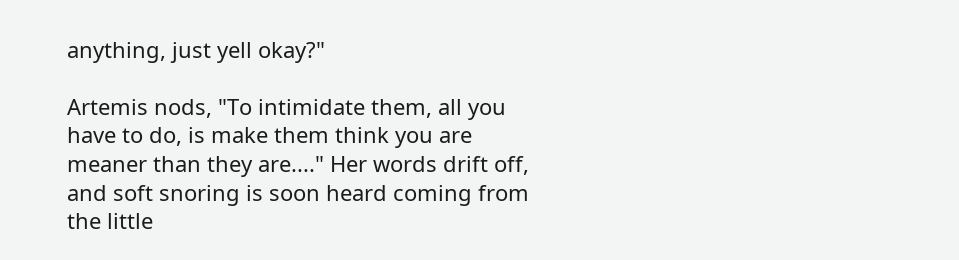anything, just yell okay?"

Artemis nods, "To intimidate them, all you have to do, is make them think you are meaner than they are...." Her words drift off, and soft snoring is soon heard coming from the little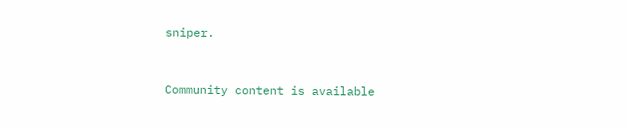sniper.


Community content is available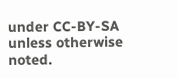under CC-BY-SA unless otherwise noted.